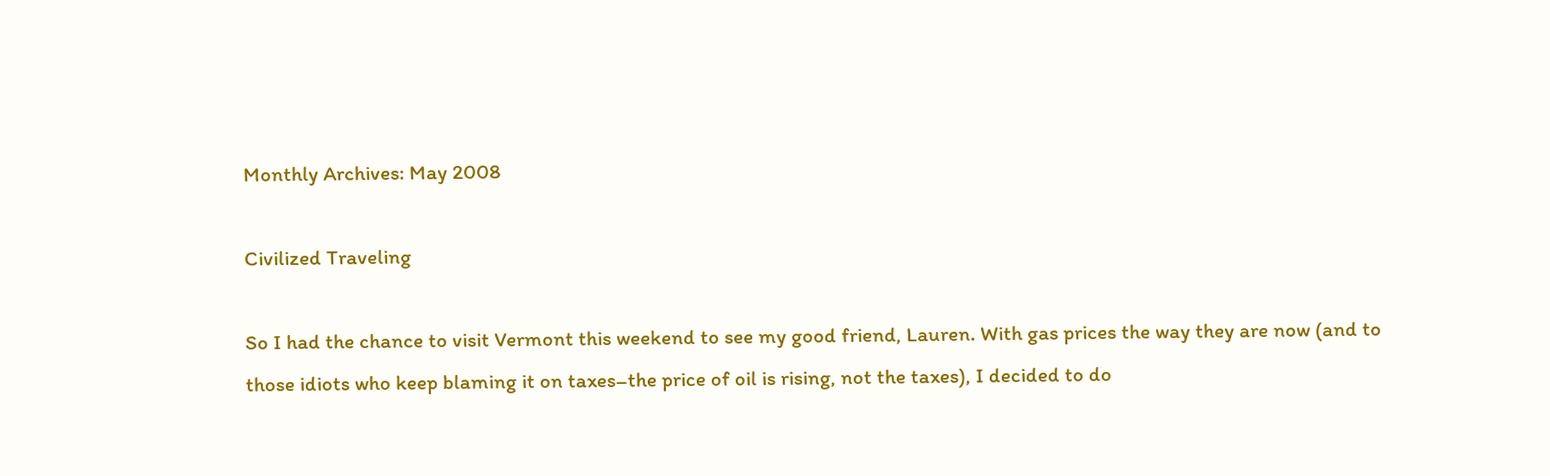Monthly Archives: May 2008

Civilized Traveling

So I had the chance to visit Vermont this weekend to see my good friend, Lauren. With gas prices the way they are now (and to those idiots who keep blaming it on taxes–the price of oil is rising, not the taxes), I decided to do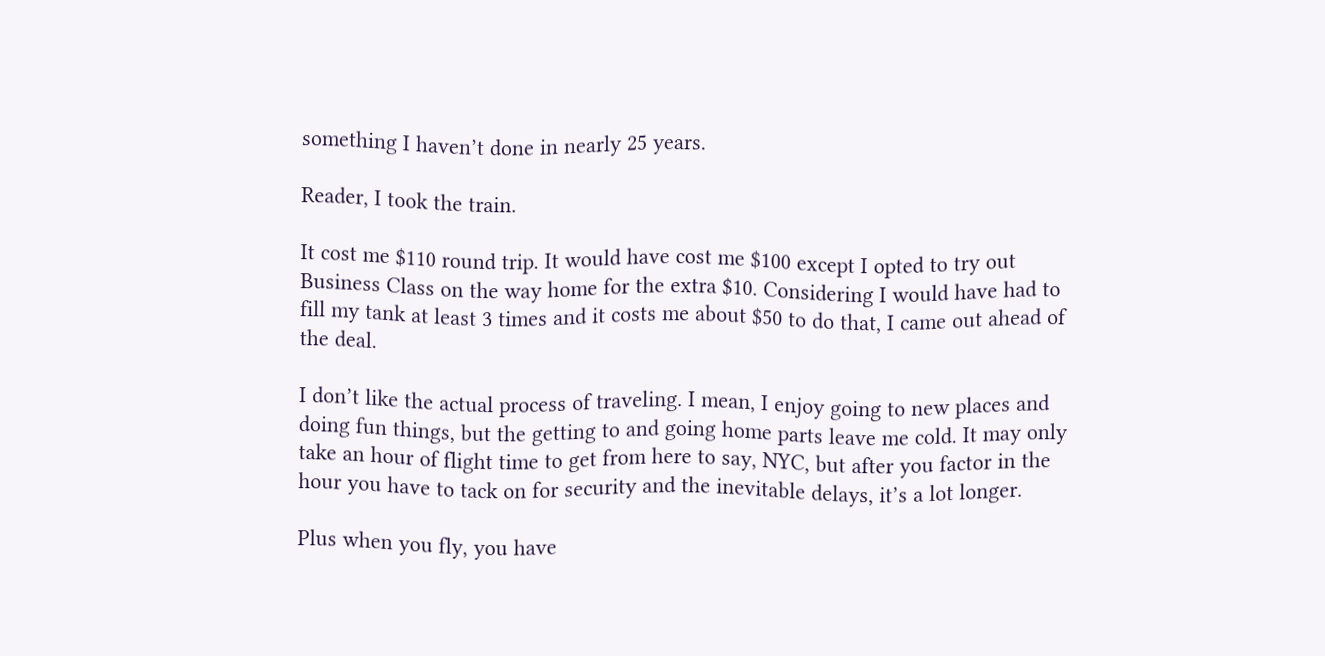something I haven’t done in nearly 25 years.

Reader, I took the train.

It cost me $110 round trip. It would have cost me $100 except I opted to try out Business Class on the way home for the extra $10. Considering I would have had to fill my tank at least 3 times and it costs me about $50 to do that, I came out ahead of the deal.

I don’t like the actual process of traveling. I mean, I enjoy going to new places and doing fun things, but the getting to and going home parts leave me cold. It may only take an hour of flight time to get from here to say, NYC, but after you factor in the hour you have to tack on for security and the inevitable delays, it’s a lot longer.

Plus when you fly, you have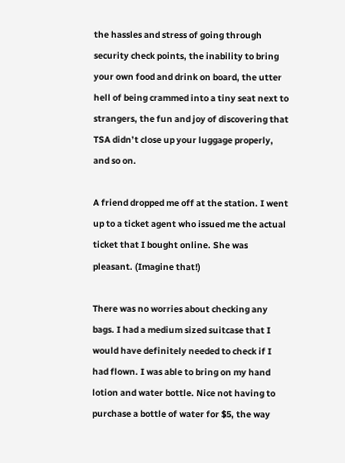the hassles and stress of going through security check points, the inability to bring your own food and drink on board, the utter hell of being crammed into a tiny seat next to strangers, the fun and joy of discovering that TSA didn’t close up your luggage properly, and so on.

A friend dropped me off at the station. I went up to a ticket agent who issued me the actual ticket that I bought online. She was pleasant. (Imagine that!)

There was no worries about checking any bags. I had a medium sized suitcase that I would have definitely needed to check if I had flown. I was able to bring on my hand lotion and water bottle. Nice not having to purchase a bottle of water for $5, the way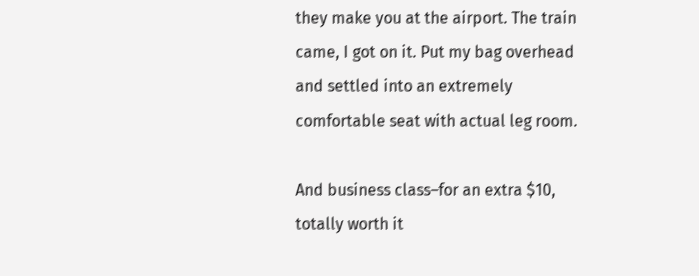they make you at the airport. The train came, I got on it. Put my bag overhead and settled into an extremely comfortable seat with actual leg room.

And business class–for an extra $10, totally worth it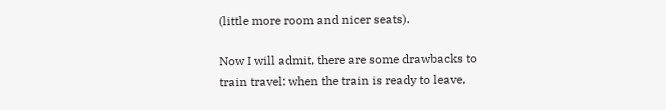(little more room and nicer seats).

Now I will admit, there are some drawbacks to train travel: when the train is ready to leave,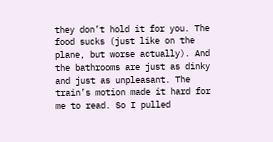they don’t hold it for you. The food sucks (just like on the plane, but worse actually). And the bathrooms are just as dinky and just as unpleasant. The train’s motion made it hard for me to read. So I pulled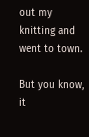out my knitting and went to town.

But you know, it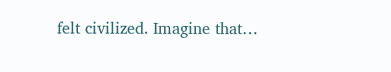felt civilized. Imagine that…